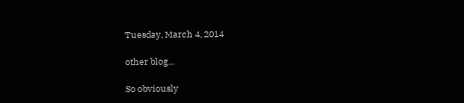Tuesday, March 4, 2014

other blog...

So obviously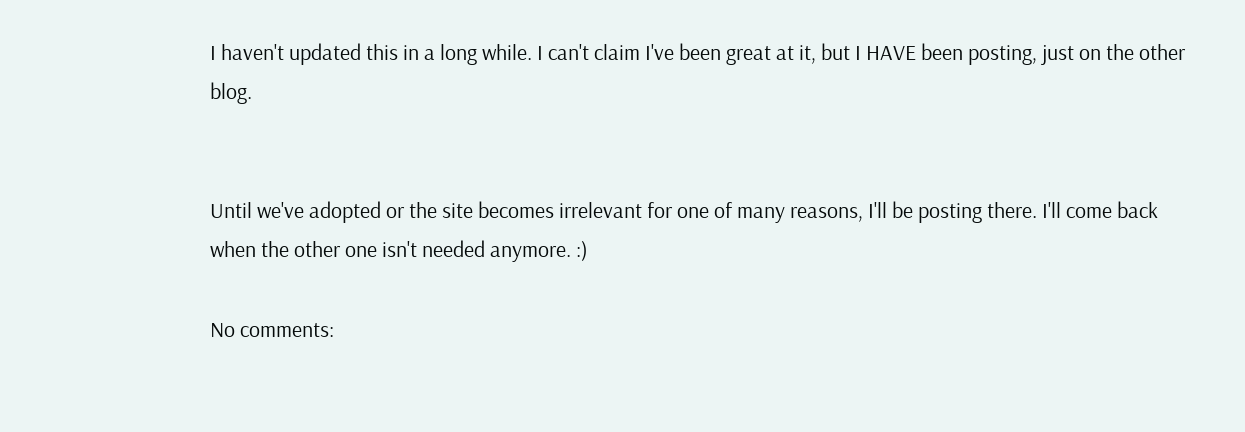I haven't updated this in a long while. I can't claim I've been great at it, but I HAVE been posting, just on the other blog.


Until we've adopted or the site becomes irrelevant for one of many reasons, I'll be posting there. I'll come back when the other one isn't needed anymore. :)

No comments: